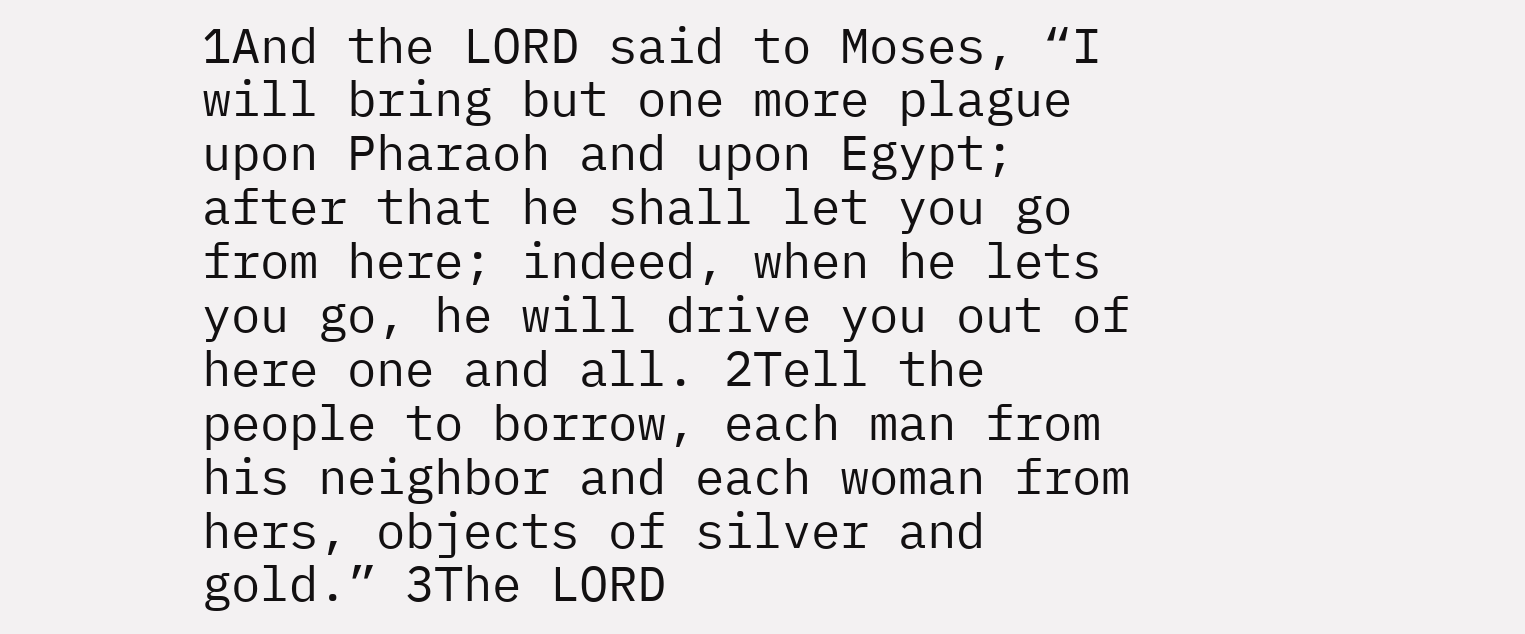1And the LORD said to Moses, “I will bring but one more plague upon Pharaoh and upon Egypt; after that he shall let you go from here; indeed, when he lets you go, he will drive you out of here one and all. 2Tell the people to borrow, each man from his neighbor and each woman from hers, objects of silver and gold.” 3The LORD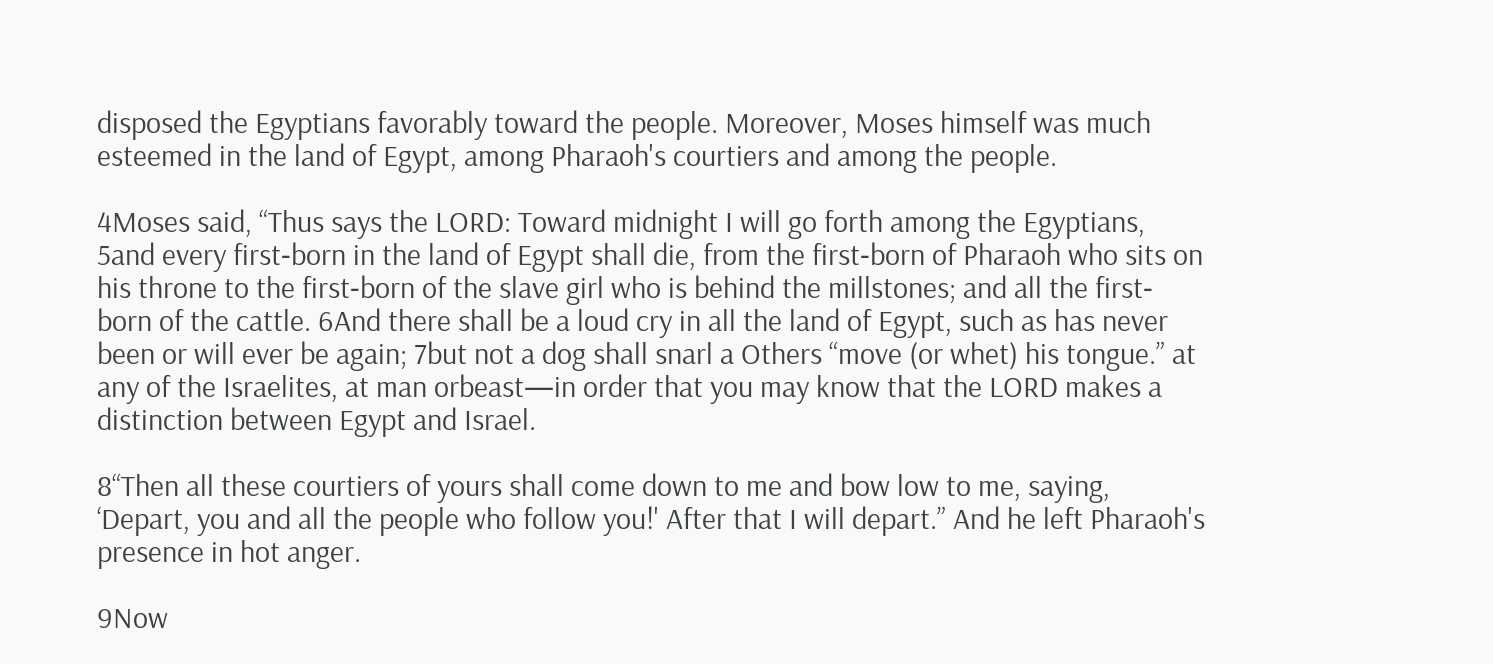disposed the Egyptians favorably toward the people. Moreover, Moses himself was much esteemed in the land of Egypt, among Pharaoh's courtiers and among the people.

4Moses said, “Thus says the LORD: Toward midnight I will go forth among the Egyptians, 5and every first‐born in the land of Egypt shall die, from the first‐born of Pharaoh who sits on his throne to the first‐born of the slave girl who is behind the millstones; and all the first‐born of the cattle. 6And there shall be a loud cry in all the land of Egypt, such as has never been or will ever be again; 7but not a dog shall snarl a Others “move (or whet) his tongue.” at any of the Israelites, at man orbeast—in order that you may know that the LORD makes a distinction between Egypt and Israel.

8“Then all these courtiers of yours shall come down to me and bow low to me, saying, ‘Depart, you and all the people who follow you!' After that I will depart.” And he left Pharaoh's presence in hot anger.

9Now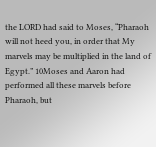the LORD had said to Moses, “Pharaoh will not heed you, in order that My marvels may be multiplied in the land of Egypt.” 10Moses and Aaron had performed all these marvels before Pharaoh, but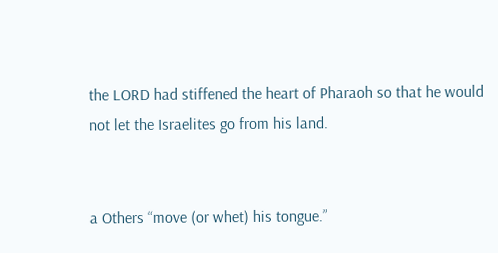the LORD had stiffened the heart of Pharaoh so that he would not let the Israelites go from his land.


a Others “move (or whet) his tongue.”